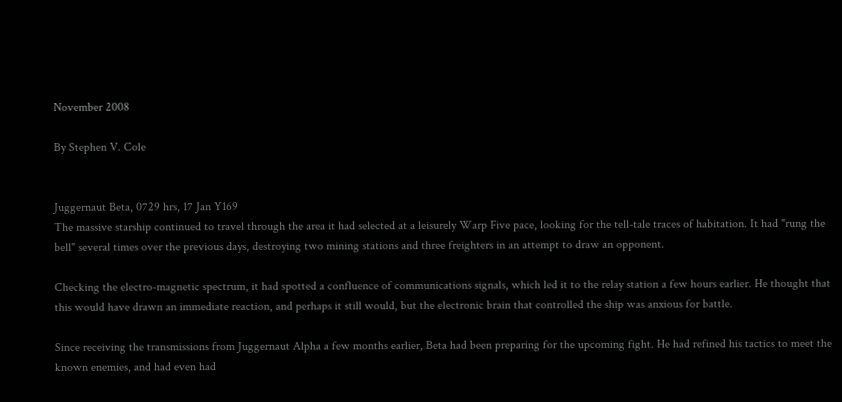November 2008

By Stephen V. Cole


Juggernaut Beta, 0729 hrs, 17 Jan Y169
The massive starship continued to travel through the area it had selected at a leisurely Warp Five pace, looking for the tell-tale traces of habitation. It had "rung the bell" several times over the previous days, destroying two mining stations and three freighters in an attempt to draw an opponent.

Checking the electro-magnetic spectrum, it had spotted a confluence of communications signals, which led it to the relay station a few hours earlier. He thought that this would have drawn an immediate reaction, and perhaps it still would, but the electronic brain that controlled the ship was anxious for battle.

Since receiving the transmissions from Juggernaut Alpha a few months earlier, Beta had been preparing for the upcoming fight. He had refined his tactics to meet the known enemies, and had even had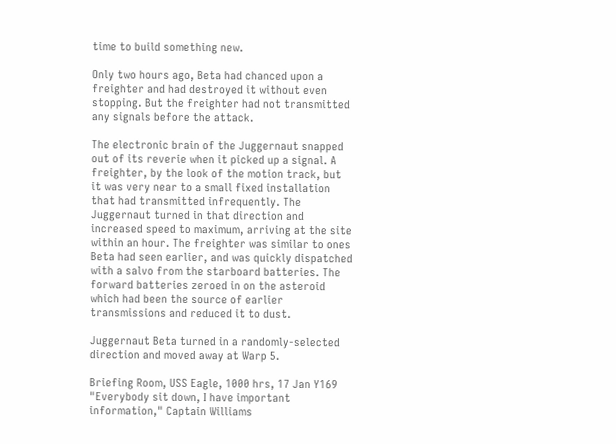time to build something new.

Only two hours ago, Beta had chanced upon a freighter and had destroyed it without even stopping. But the freighter had not transmitted any signals before the attack.

The electronic brain of the Juggernaut snapped out of its reverie when it picked up a signal. A freighter, by the look of the motion track, but it was very near to a small fixed installation that had transmitted infrequently. The Juggernaut turned in that direction and increased speed to maximum, arriving at the site within an hour. The freighter was similar to ones Beta had seen earlier, and was quickly dispatched with a salvo from the starboard batteries. The forward batteries zeroed in on the asteroid which had been the source of earlier transmissions and reduced it to dust.

Juggernaut Beta turned in a randomly-selected direction and moved away at Warp 5.

Briefing Room, USS Eagle, 1000 hrs, 17 Jan Y169
"Everybody sit down, I have important information," Captain Williams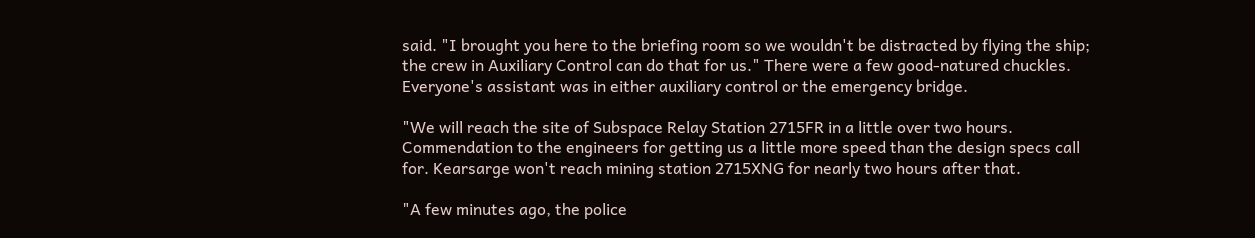said. "I brought you here to the briefing room so we wouldn't be distracted by flying the ship; the crew in Auxiliary Control can do that for us." There were a few good-natured chuckles. Everyone's assistant was in either auxiliary control or the emergency bridge.

"We will reach the site of Subspace Relay Station 2715FR in a little over two hours. Commendation to the engineers for getting us a little more speed than the design specs call for. Kearsarge won't reach mining station 2715XNG for nearly two hours after that.

"A few minutes ago, the police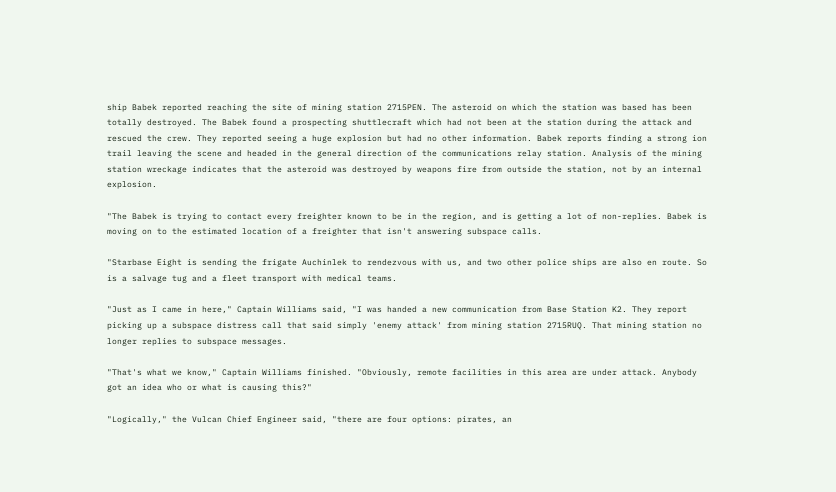ship Babek reported reaching the site of mining station 2715PEN. The asteroid on which the station was based has been totally destroyed. The Babek found a prospecting shuttlecraft which had not been at the station during the attack and rescued the crew. They reported seeing a huge explosion but had no other information. Babek reports finding a strong ion trail leaving the scene and headed in the general direction of the communications relay station. Analysis of the mining station wreckage indicates that the asteroid was destroyed by weapons fire from outside the station, not by an internal explosion.

"The Babek is trying to contact every freighter known to be in the region, and is getting a lot of non-replies. Babek is moving on to the estimated location of a freighter that isn't answering subspace calls.

"Starbase Eight is sending the frigate Auchinlek to rendezvous with us, and two other police ships are also en route. So is a salvage tug and a fleet transport with medical teams.

"Just as I came in here," Captain Williams said, "I was handed a new communication from Base Station K2. They report picking up a subspace distress call that said simply 'enemy attack' from mining station 2715RUQ. That mining station no longer replies to subspace messages.

"That's what we know," Captain Williams finished. "Obviously, remote facilities in this area are under attack. Anybody got an idea who or what is causing this?"

"Logically," the Vulcan Chief Engineer said, "there are four options: pirates, an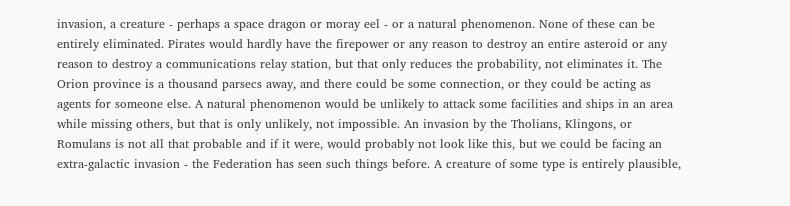invasion, a creature - perhaps a space dragon or moray eel - or a natural phenomenon. None of these can be entirely eliminated. Pirates would hardly have the firepower or any reason to destroy an entire asteroid or any reason to destroy a communications relay station, but that only reduces the probability, not eliminates it. The Orion province is a thousand parsecs away, and there could be some connection, or they could be acting as agents for someone else. A natural phenomenon would be unlikely to attack some facilities and ships in an area while missing others, but that is only unlikely, not impossible. An invasion by the Tholians, Klingons, or Romulans is not all that probable and if it were, would probably not look like this, but we could be facing an extra-galactic invasion - the Federation has seen such things before. A creature of some type is entirely plausible,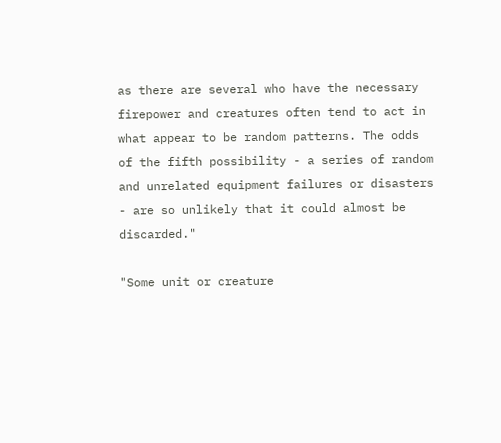as there are several who have the necessary firepower and creatures often tend to act in what appear to be random patterns. The odds of the fifth possibility - a series of random and unrelated equipment failures or disasters - are so unlikely that it could almost be discarded."

"Some unit or creature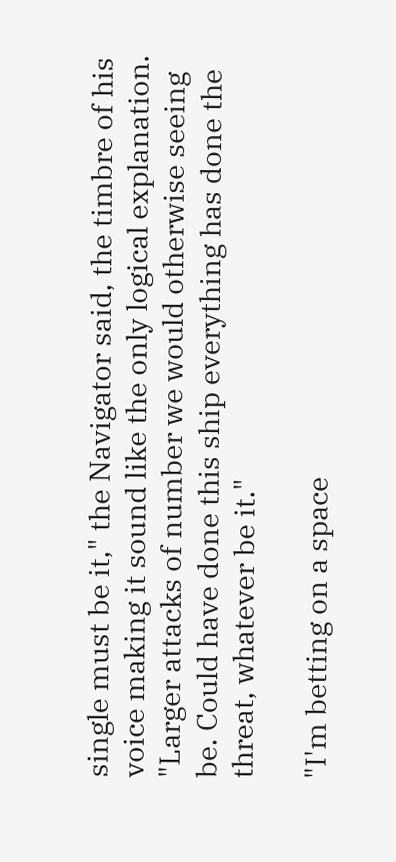single must be it," the Navigator said, the timbre of his voice making it sound like the only logical explanation. "Larger attacks of number we would otherwise seeing be. Could have done this ship everything has done the threat, whatever be it."

"I'm betting on a space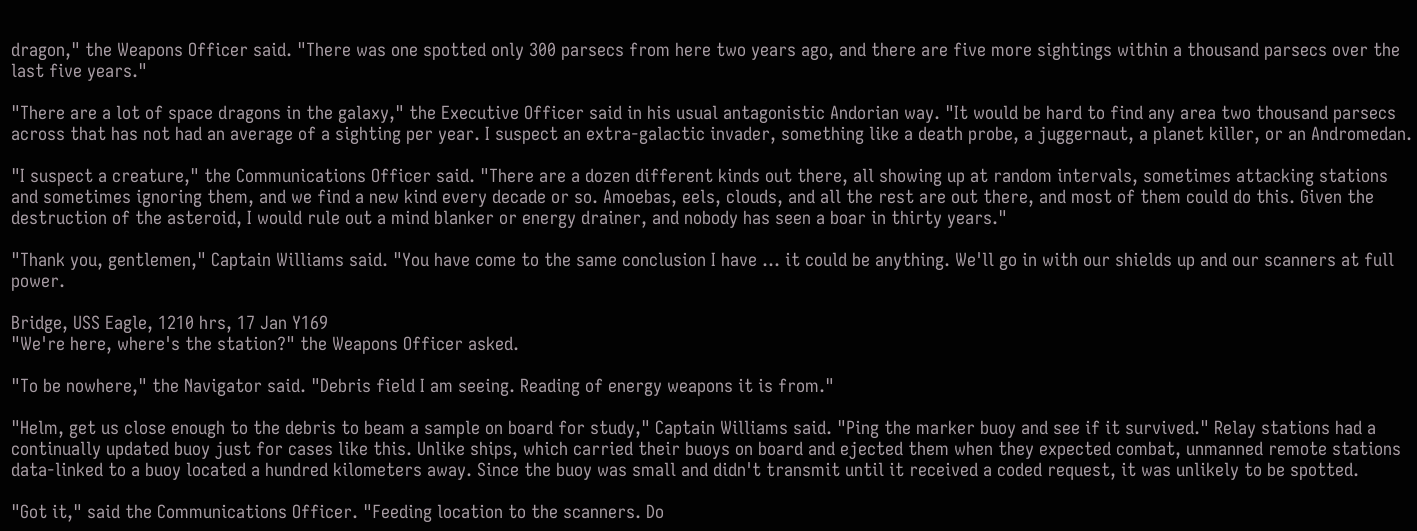dragon," the Weapons Officer said. "There was one spotted only 300 parsecs from here two years ago, and there are five more sightings within a thousand parsecs over the last five years."

"There are a lot of space dragons in the galaxy," the Executive Officer said in his usual antagonistic Andorian way. "It would be hard to find any area two thousand parsecs across that has not had an average of a sighting per year. I suspect an extra-galactic invader, something like a death probe, a juggernaut, a planet killer, or an Andromedan.

"I suspect a creature," the Communications Officer said. "There are a dozen different kinds out there, all showing up at random intervals, sometimes attacking stations and sometimes ignoring them, and we find a new kind every decade or so. Amoebas, eels, clouds, and all the rest are out there, and most of them could do this. Given the destruction of the asteroid, I would rule out a mind blanker or energy drainer, and nobody has seen a boar in thirty years."

"Thank you, gentlemen," Captain Williams said. "You have come to the same conclusion I have ... it could be anything. We'll go in with our shields up and our scanners at full power.

Bridge, USS Eagle, 1210 hrs, 17 Jan Y169
"We're here, where's the station?" the Weapons Officer asked.

"To be nowhere," the Navigator said. "Debris field I am seeing. Reading of energy weapons it is from."

"Helm, get us close enough to the debris to beam a sample on board for study," Captain Williams said. "Ping the marker buoy and see if it survived." Relay stations had a continually updated buoy just for cases like this. Unlike ships, which carried their buoys on board and ejected them when they expected combat, unmanned remote stations data-linked to a buoy located a hundred kilometers away. Since the buoy was small and didn't transmit until it received a coded request, it was unlikely to be spotted.

"Got it," said the Communications Officer. "Feeding location to the scanners. Do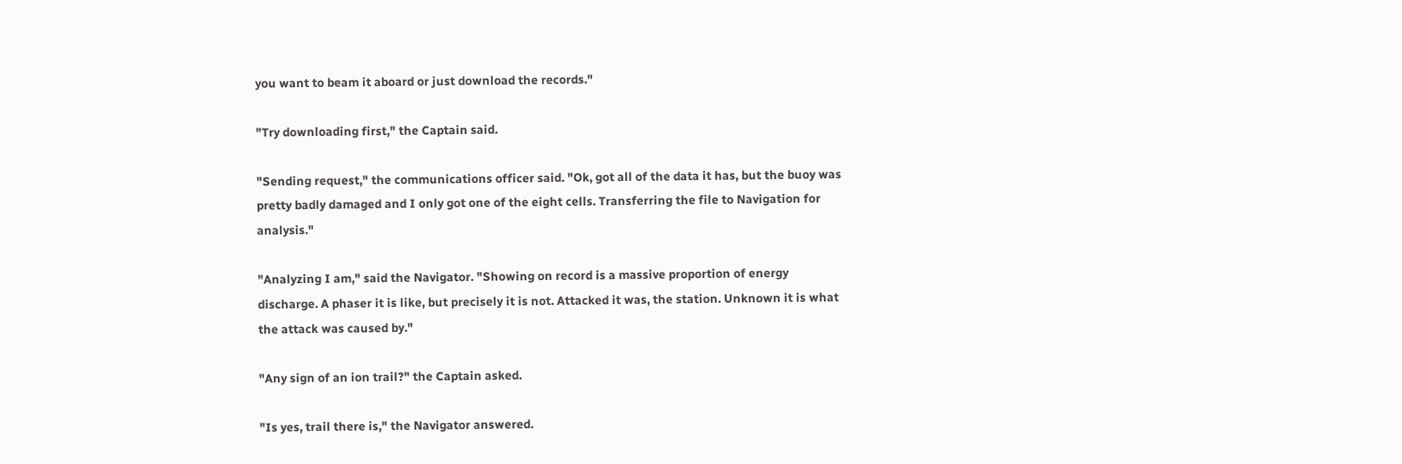you want to beam it aboard or just download the records."

"Try downloading first," the Captain said.

"Sending request," the communications officer said. "Ok, got all of the data it has, but the buoy was pretty badly damaged and I only got one of the eight cells. Transferring the file to Navigation for analysis."

"Analyzing I am," said the Navigator. "Showing on record is a massive proportion of energy discharge. A phaser it is like, but precisely it is not. Attacked it was, the station. Unknown it is what the attack was caused by."

"Any sign of an ion trail?" the Captain asked.

"Is yes, trail there is," the Navigator answered.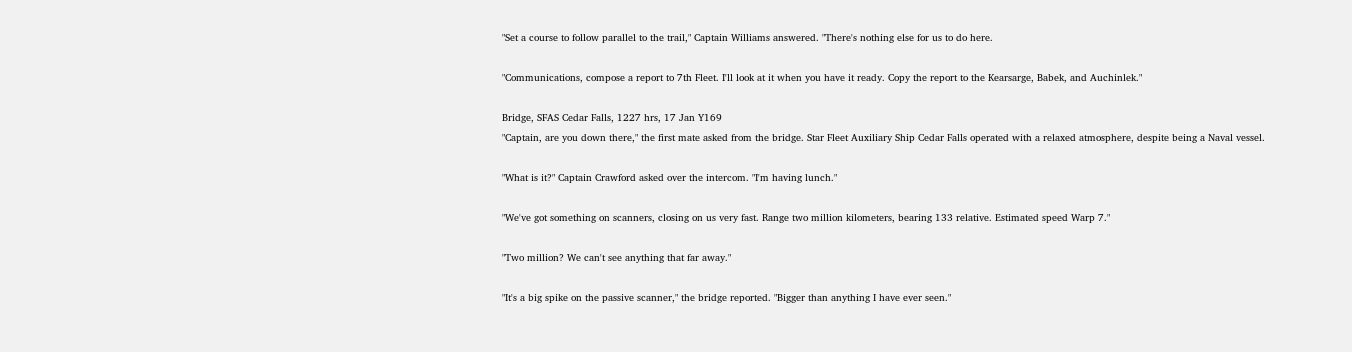"Set a course to follow parallel to the trail," Captain Williams answered. "There's nothing else for us to do here.

"Communications, compose a report to 7th Fleet. I'll look at it when you have it ready. Copy the report to the Kearsarge, Babek, and Auchinlek."

Bridge, SFAS Cedar Falls, 1227 hrs, 17 Jan Y169
"Captain, are you down there," the first mate asked from the bridge. Star Fleet Auxiliary Ship Cedar Falls operated with a relaxed atmosphere, despite being a Naval vessel.

"What is it?" Captain Crawford asked over the intercom. "I'm having lunch."

"We've got something on scanners, closing on us very fast. Range two million kilometers, bearing 133 relative. Estimated speed Warp 7."

"Two million? We can't see anything that far away."

"It's a big spike on the passive scanner," the bridge reported. "Bigger than anything I have ever seen."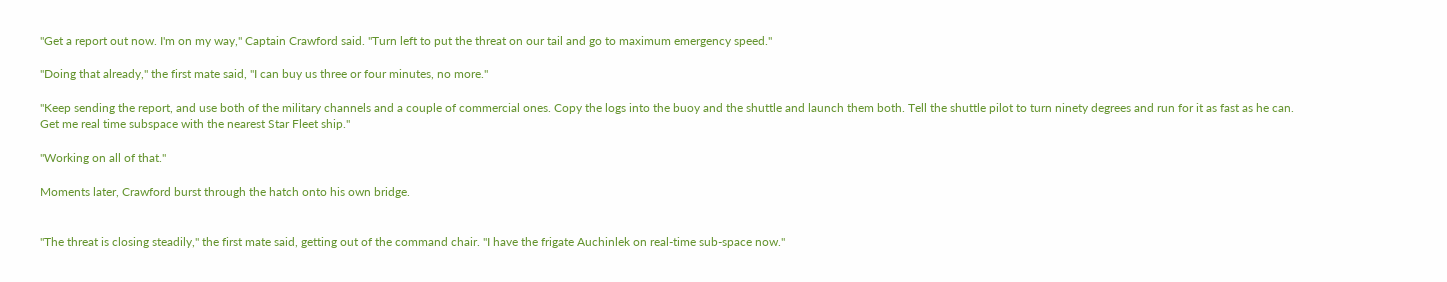"Get a report out now. I'm on my way," Captain Crawford said. "Turn left to put the threat on our tail and go to maximum emergency speed."

"Doing that already," the first mate said, "I can buy us three or four minutes, no more."

"Keep sending the report, and use both of the military channels and a couple of commercial ones. Copy the logs into the buoy and the shuttle and launch them both. Tell the shuttle pilot to turn ninety degrees and run for it as fast as he can. Get me real time subspace with the nearest Star Fleet ship."

"Working on all of that."

Moments later, Crawford burst through the hatch onto his own bridge.


"The threat is closing steadily," the first mate said, getting out of the command chair. "I have the frigate Auchinlek on real-time sub-space now."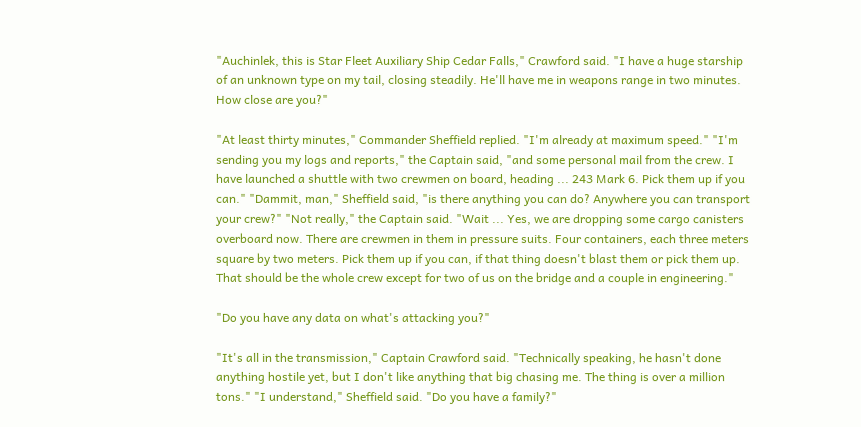"Auchinlek, this is Star Fleet Auxiliary Ship Cedar Falls," Crawford said. "I have a huge starship of an unknown type on my tail, closing steadily. He'll have me in weapons range in two minutes. How close are you?"

"At least thirty minutes," Commander Sheffield replied. "I'm already at maximum speed." "I'm sending you my logs and reports," the Captain said, "and some personal mail from the crew. I have launched a shuttle with two crewmen on board, heading ... 243 Mark 6. Pick them up if you can." "Dammit, man," Sheffield said, "is there anything you can do? Anywhere you can transport your crew?" "Not really," the Captain said. "Wait ... Yes, we are dropping some cargo canisters overboard now. There are crewmen in them in pressure suits. Four containers, each three meters square by two meters. Pick them up if you can, if that thing doesn't blast them or pick them up. That should be the whole crew except for two of us on the bridge and a couple in engineering."

"Do you have any data on what's attacking you?"

"It's all in the transmission," Captain Crawford said. "Technically speaking, he hasn't done anything hostile yet, but I don't like anything that big chasing me. The thing is over a million tons." "I understand," Sheffield said. "Do you have a family?"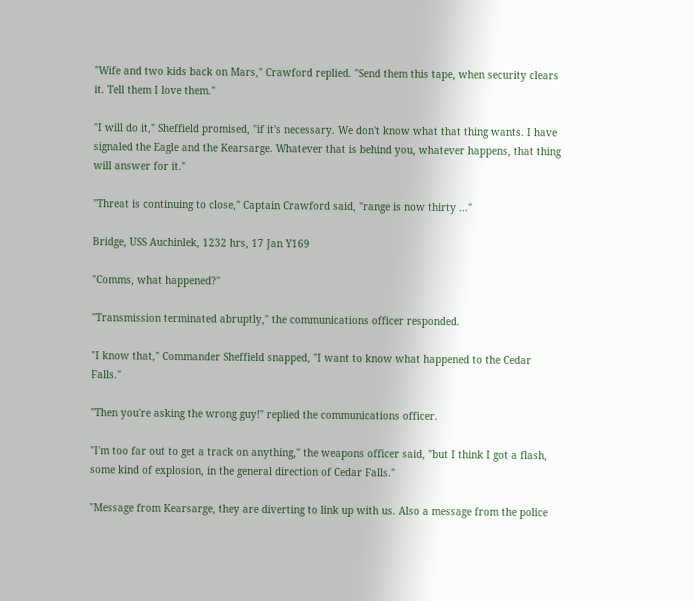"Wife and two kids back on Mars," Crawford replied. "Send them this tape, when security clears it. Tell them I love them."

"I will do it," Sheffield promised, "if it's necessary. We don't know what that thing wants. I have signaled the Eagle and the Kearsarge. Whatever that is behind you, whatever happens, that thing will answer for it."

"Threat is continuing to close," Captain Crawford said, "range is now thirty ..."

Bridge, USS Auchinlek, 1232 hrs, 17 Jan Y169

"Comms, what happened?"

"Transmission terminated abruptly," the communications officer responded.

"I know that," Commander Sheffield snapped, "I want to know what happened to the Cedar Falls."

"Then you're asking the wrong guy!" replied the communications officer.

"I'm too far out to get a track on anything," the weapons officer said, "but I think I got a flash, some kind of explosion, in the general direction of Cedar Falls."

"Message from Kearsarge, they are diverting to link up with us. Also a message from the police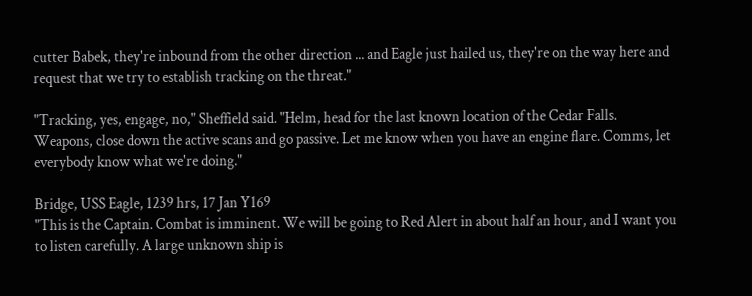cutter Babek, they're inbound from the other direction ... and Eagle just hailed us, they're on the way here and request that we try to establish tracking on the threat."

"Tracking, yes, engage, no," Sheffield said. "Helm, head for the last known location of the Cedar Falls. Weapons, close down the active scans and go passive. Let me know when you have an engine flare. Comms, let everybody know what we're doing."

Bridge, USS Eagle, 1239 hrs, 17 Jan Y169
"This is the Captain. Combat is imminent. We will be going to Red Alert in about half an hour, and I want you to listen carefully. A large unknown ship is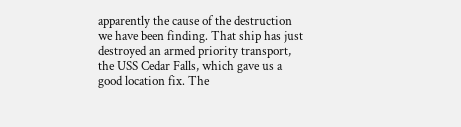apparently the cause of the destruction we have been finding. That ship has just destroyed an armed priority transport, the USS Cedar Falls, which gave us a good location fix. The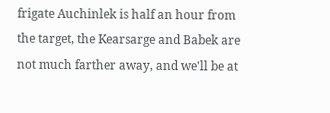frigate Auchinlek is half an hour from the target, the Kearsarge and Babek are not much farther away, and we'll be at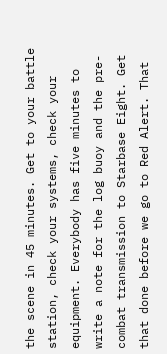the scene in 45 minutes. Get to your battle station, check your systems, check your equipment. Everybody has five minutes to write a note for the log buoy and the pre-combat transmission to Starbase Eight. Get that done before we go to Red Alert. That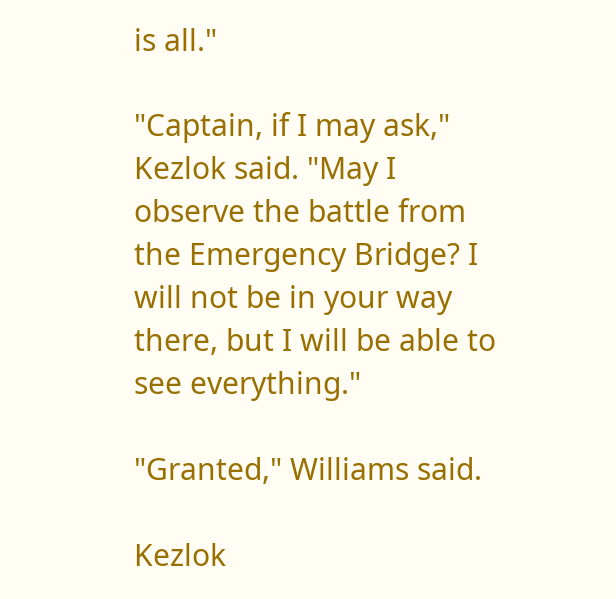is all."

"Captain, if I may ask," Kezlok said. "May I observe the battle from the Emergency Bridge? I will not be in your way there, but I will be able to see everything."

"Granted," Williams said.

Kezlok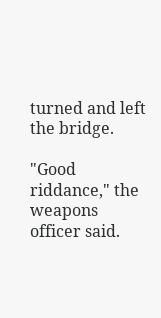turned and left the bridge.

"Good riddance," the weapons officer said.